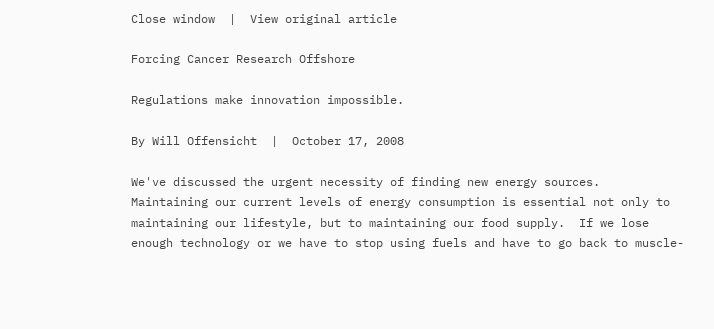Close window  |  View original article

Forcing Cancer Research Offshore

Regulations make innovation impossible.

By Will Offensicht  |  October 17, 2008

We've discussed the urgent necessity of finding new energy sources.  Maintaining our current levels of energy consumption is essential not only to maintaining our lifestyle, but to maintaining our food supply.  If we lose enough technology or we have to stop using fuels and have to go back to muscle-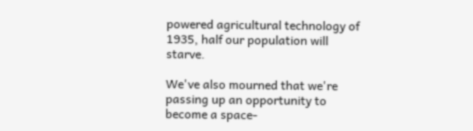powered agricultural technology of 1935, half our population will starve.

We've also mourned that we're passing up an opportunity to become a space-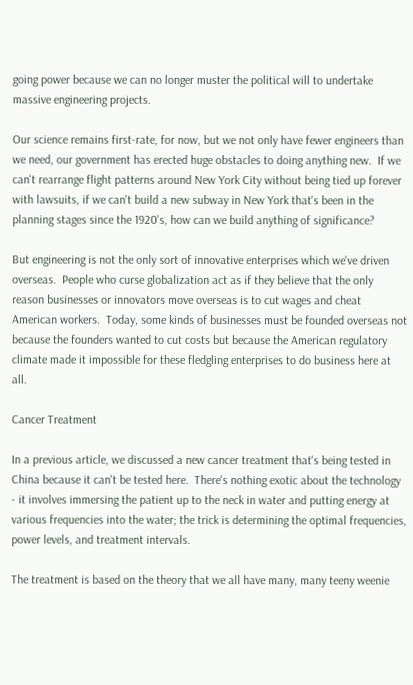going power because we can no longer muster the political will to undertake massive engineering projects.

Our science remains first-rate, for now, but we not only have fewer engineers than we need, our government has erected huge obstacles to doing anything new.  If we can't rearrange flight patterns around New York City without being tied up forever with lawsuits, if we can't build a new subway in New York that's been in the planning stages since the 1920's, how can we build anything of significance?

But engineering is not the only sort of innovative enterprises which we've driven overseas.  People who curse globalization act as if they believe that the only reason businesses or innovators move overseas is to cut wages and cheat American workers.  Today, some kinds of businesses must be founded overseas not because the founders wanted to cut costs but because the American regulatory climate made it impossible for these fledgling enterprises to do business here at all.

Cancer Treatment

In a previous article, we discussed a new cancer treatment that's being tested in China because it can't be tested here.  There's nothing exotic about the technology - it involves immersing the patient up to the neck in water and putting energy at various frequencies into the water; the trick is determining the optimal frequencies, power levels, and treatment intervals.

The treatment is based on the theory that we all have many, many teeny weenie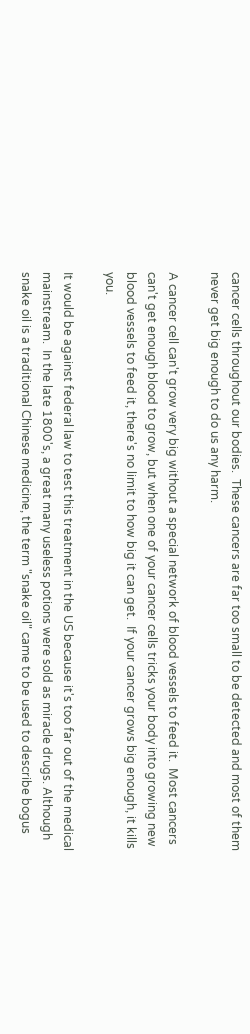cancer cells throughout our bodies.  These cancers are far too small to be detected and most of them never get big enough to do us any harm.

A cancer cell can't grow very big without a special network of blood vessels to feed it.  Most cancers can't get enough blood to grow, but when one of your cancer cells tricks your body into growing new blood vessels to feed it, there's no limit to how big it can get.  If your cancer grows big enough, it kills you.

It would be against federal law to test this treatment in the US because it's too far out of the medical mainstream.  In the late 1800's, a great many useless potions were sold as miracle drugs. Although snake oil is a traditional Chinese medicine, the term "snake oil" came to be used to describe bogus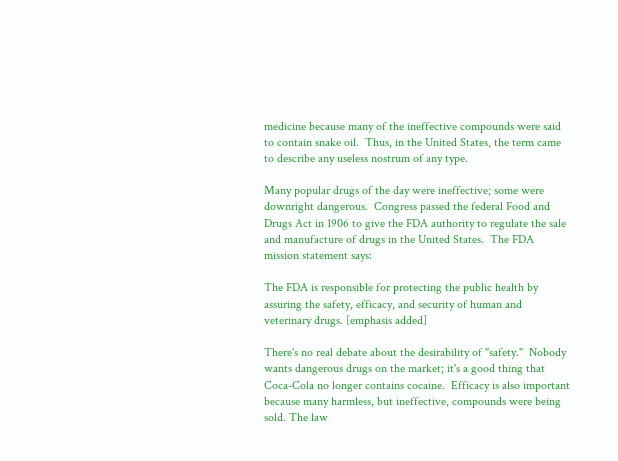medicine because many of the ineffective compounds were said to contain snake oil.  Thus, in the United States, the term came to describe any useless nostrum of any type.

Many popular drugs of the day were ineffective; some were downright dangerous.  Congress passed the federal Food and Drugs Act in 1906 to give the FDA authority to regulate the sale and manufacture of drugs in the United States.  The FDA mission statement says:

The FDA is responsible for protecting the public health by assuring the safety, efficacy, and security of human and veterinary drugs. [emphasis added]

There's no real debate about the desirability of "safety."  Nobody wants dangerous drugs on the market; it's a good thing that Coca-Cola no longer contains cocaine.  Efficacy is also important because many harmless, but ineffective, compounds were being sold. The law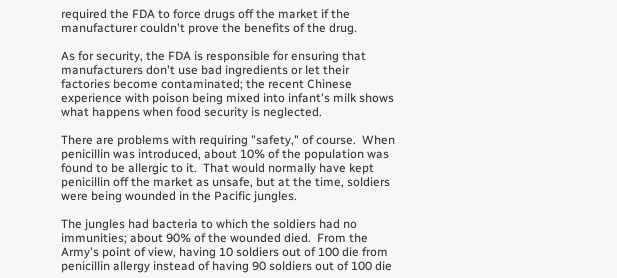required the FDA to force drugs off the market if the manufacturer couldn't prove the benefits of the drug.

As for security, the FDA is responsible for ensuring that manufacturers don't use bad ingredients or let their factories become contaminated; the recent Chinese experience with poison being mixed into infant's milk shows what happens when food security is neglected.

There are problems with requiring "safety," of course.  When penicillin was introduced, about 10% of the population was found to be allergic to it.  That would normally have kept penicillin off the market as unsafe, but at the time, soldiers were being wounded in the Pacific jungles.

The jungles had bacteria to which the soldiers had no immunities; about 90% of the wounded died.  From the Army's point of view, having 10 soldiers out of 100 die from penicillin allergy instead of having 90 soldiers out of 100 die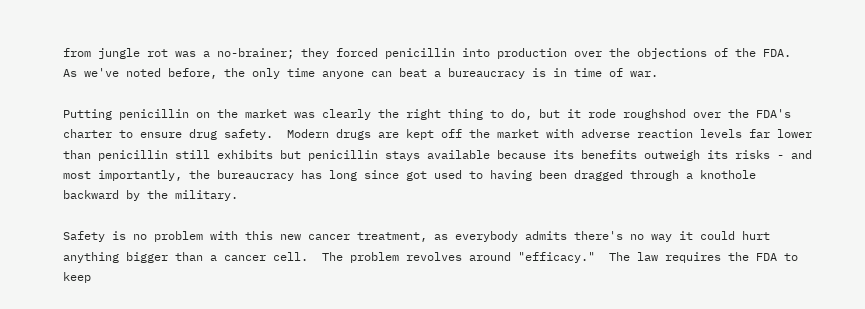from jungle rot was a no-brainer; they forced penicillin into production over the objections of the FDA.  As we've noted before, the only time anyone can beat a bureaucracy is in time of war.

Putting penicillin on the market was clearly the right thing to do, but it rode roughshod over the FDA's charter to ensure drug safety.  Modern drugs are kept off the market with adverse reaction levels far lower than penicillin still exhibits but penicillin stays available because its benefits outweigh its risks - and most importantly, the bureaucracy has long since got used to having been dragged through a knothole backward by the military.

Safety is no problem with this new cancer treatment, as everybody admits there's no way it could hurt anything bigger than a cancer cell.  The problem revolves around "efficacy."  The law requires the FDA to keep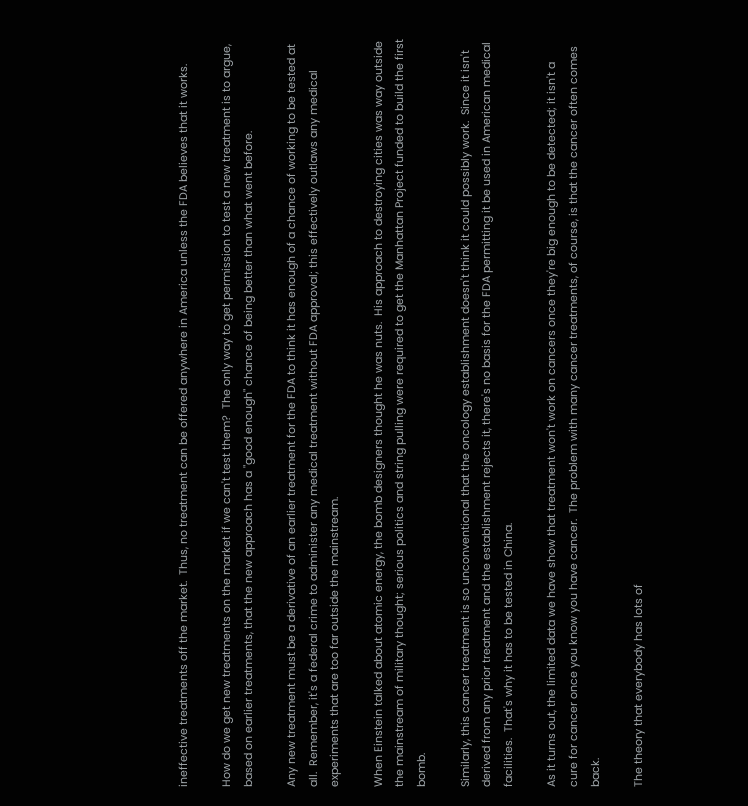ineffective treatments off the market.  Thus, no treatment can be offered anywhere in America unless the FDA believes that it works.

How do we get new treatments on the market if we can't test them?  The only way to get permission to test a new treatment is to argue, based on earlier treatments, that the new approach has a "good enough" chance of being better than what went before.

Any new treatment must be a derivative of an earlier treatment for the FDA to think it has enough of a chance of working to be tested at all.  Remember, it's a federal crime to administer any medical treatment without FDA approval; this effectively outlaws any medical experiments that are too far outside the mainstream.

When Einstein talked about atomic energy, the bomb designers thought he was nuts.  His approach to destroying cities was way outside the mainstream of military thought; serious politics and string pulling were required to get the Manhattan Project funded to build the first bomb.

Similarly, this cancer treatment is so unconventional that the oncology establishment doesn't think it could possibly work.  Since it isn't derived from any prior treatment and the establishment rejects it, there's no basis for the FDA permitting it be used in American medical facilities.  That's why it has to be tested in China.

As it turns out, the limited data we have show that treatment won't work on cancers once they're big enough to be detected; it isn't a cure for cancer once you know you have cancer.  The problem with many cancer treatments, of course, is that the cancer often comes back.

The theory that everybody has lots of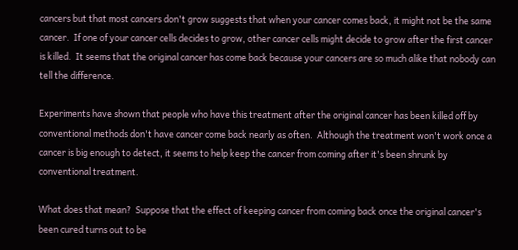cancers but that most cancers don't grow suggests that when your cancer comes back, it might not be the same cancer.  If one of your cancer cells decides to grow, other cancer cells might decide to grow after the first cancer is killed.  It seems that the original cancer has come back because your cancers are so much alike that nobody can tell the difference.

Experiments have shown that people who have this treatment after the original cancer has been killed off by conventional methods don't have cancer come back nearly as often.  Although the treatment won't work once a cancer is big enough to detect, it seems to help keep the cancer from coming after it's been shrunk by conventional treatment.

What does that mean?  Suppose that the effect of keeping cancer from coming back once the original cancer's been cured turns out to be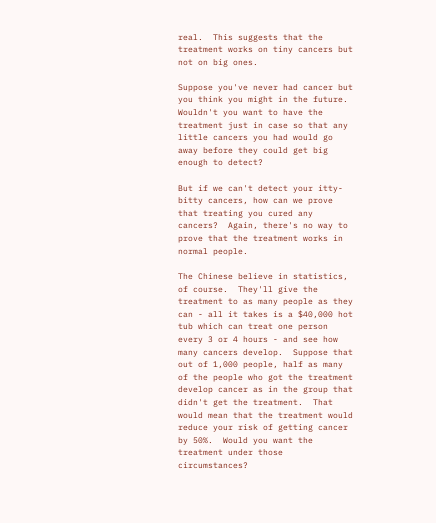real.  This suggests that the treatment works on tiny cancers but not on big ones.

Suppose you've never had cancer but you think you might in the future.  Wouldn't you want to have the treatment just in case so that any little cancers you had would go away before they could get big enough to detect?

But if we can't detect your itty-bitty cancers, how can we prove that treating you cured any cancers?  Again, there's no way to prove that the treatment works in normal people.

The Chinese believe in statistics, of course.  They'll give the treatment to as many people as they can - all it takes is a $40,000 hot tub which can treat one person every 3 or 4 hours - and see how many cancers develop.  Suppose that out of 1,000 people, half as many of the people who got the treatment develop cancer as in the group that didn't get the treatment.  That would mean that the treatment would reduce your risk of getting cancer by 50%.  Would you want the treatment under those circumstances?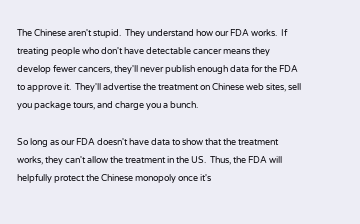The Chinese aren't stupid.  They understand how our FDA works.  If treating people who don't have detectable cancer means they develop fewer cancers, they'll never publish enough data for the FDA to approve it.  They'll advertise the treatment on Chinese web sites, sell you package tours, and charge you a bunch.

So long as our FDA doesn't have data to show that the treatment works, they can't allow the treatment in the US.  Thus, the FDA will helpfully protect the Chinese monopoly once it's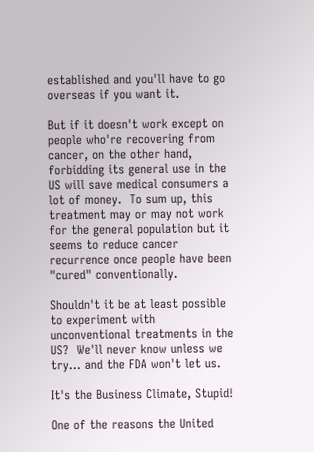established and you'll have to go overseas if you want it.

But if it doesn't work except on people who're recovering from cancer, on the other hand, forbidding its general use in the US will save medical consumers a lot of money.  To sum up, this treatment may or may not work for the general population but it seems to reduce cancer recurrence once people have been "cured" conventionally.

Shouldn't it be at least possible to experiment with unconventional treatments in the US?  We'll never know unless we try... and the FDA won't let us.

It's the Business Climate, Stupid!

One of the reasons the United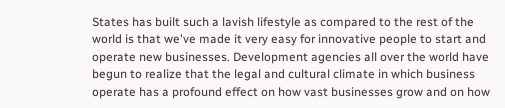States has built such a lavish lifestyle as compared to the rest of the world is that we've made it very easy for innovative people to start and operate new businesses. Development agencies all over the world have begun to realize that the legal and cultural climate in which business operate has a profound effect on how vast businesses grow and on how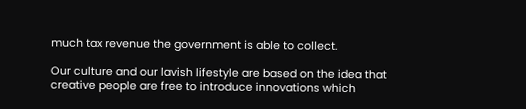much tax revenue the government is able to collect.

Our culture and our lavish lifestyle are based on the idea that creative people are free to introduce innovations which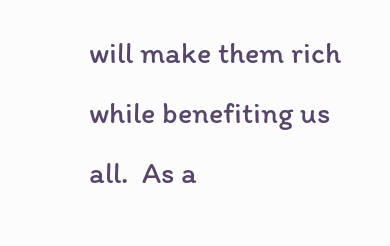will make them rich while benefiting us all.  As a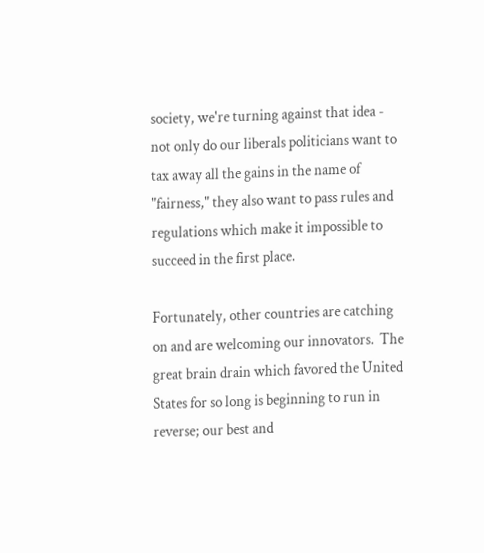society, we're turning against that idea - not only do our liberals politicians want to tax away all the gains in the name of "fairness," they also want to pass rules and regulations which make it impossible to succeed in the first place.

Fortunately, other countries are catching on and are welcoming our innovators.  The great brain drain which favored the United States for so long is beginning to run in reverse; our best and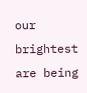our brightest are being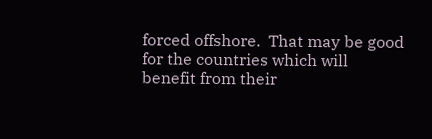forced offshore.  That may be good for the countries which will benefit from their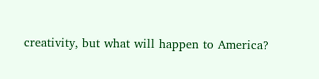creativity, but what will happen to America?